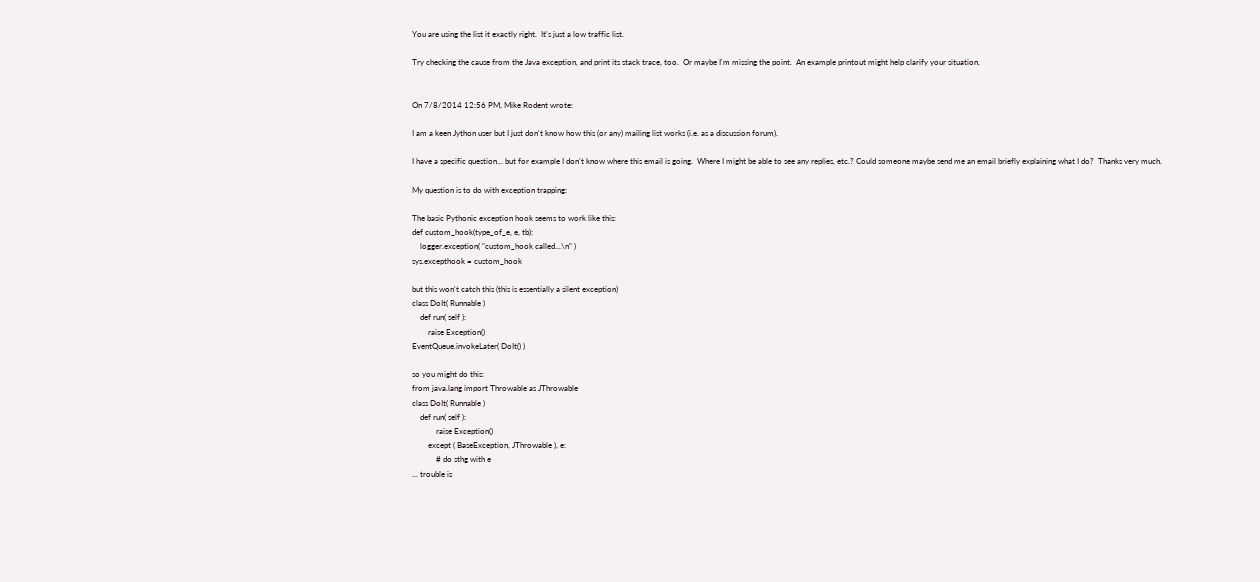You are using the list it exactly right.  It's just a low traffic list.

Try checking the cause from the Java exception, and print its stack trace, too.  Or maybe I'm missing the point.  An example printout might help clarify your situation.


On 7/8/2014 12:56 PM, Mike Rodent wrote:

I am a keen Jython user but I just don't know how this (or any) mailing list works (i.e. as a discussion forum).

I have a specific question... but for example I don't know where this email is going.  Where I might be able to see any replies, etc.? Could someone maybe send me an email briefly explaining what I do?  Thanks very much.

My question is to do with exception trapping:

The basic Pythonic exception hook seems to work like this:
def custom_hook(type_of_e, e, tb):
    logger.exception( "custom_hook called...\n" )
sys.excepthook = custom_hook

but this won't catch this (this is essentially a silent exception)
class DoIt( Runnable )
    def run( self ):
        raise Exception()
EventQueue.invokeLater( DoIt() )

so you might do this:
from java.lang import Throwable as JThrowable
class DoIt( Runnable )
    def run( self ):
            raise Exception()
        except ( BaseException, JThrowable ), e:
            # do sthg with e
... trouble is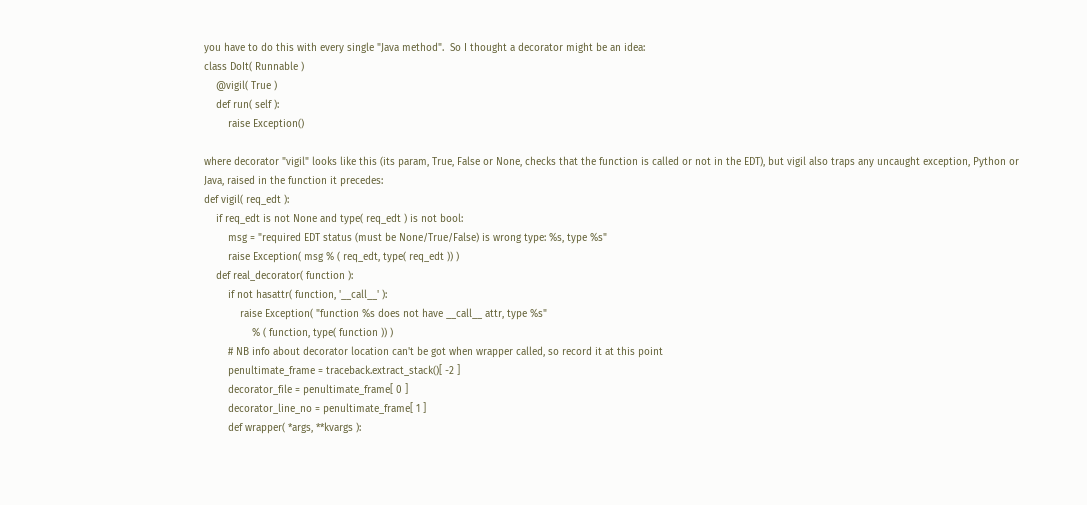you have to do this with every single "Java method".  So I thought a decorator might be an idea:
class DoIt( Runnable )
    @vigil( True )
    def run( self ):
        raise Exception()

where decorator "vigil" looks like this (its param, True, False or None, checks that the function is called or not in the EDT), but vigil also traps any uncaught exception, Python or Java, raised in the function it precedes:
def vigil( req_edt ):
    if req_edt is not None and type( req_edt ) is not bool:
        msg = "required EDT status (must be None/True/False) is wrong type: %s, type %s"
        raise Exception( msg % ( req_edt, type( req_edt )) )
    def real_decorator( function ):
        if not hasattr( function, '__call__' ):
            raise Exception( "function %s does not have __call__ attr, type %s"
                % ( function, type( function )) )
        # NB info about decorator location can't be got when wrapper called, so record it at this point
        penultimate_frame = traceback.extract_stack()[ -2 ]
        decorator_file = penultimate_frame[ 0 ]
        decorator_line_no = penultimate_frame[ 1 ]
        def wrapper( *args, **kvargs ):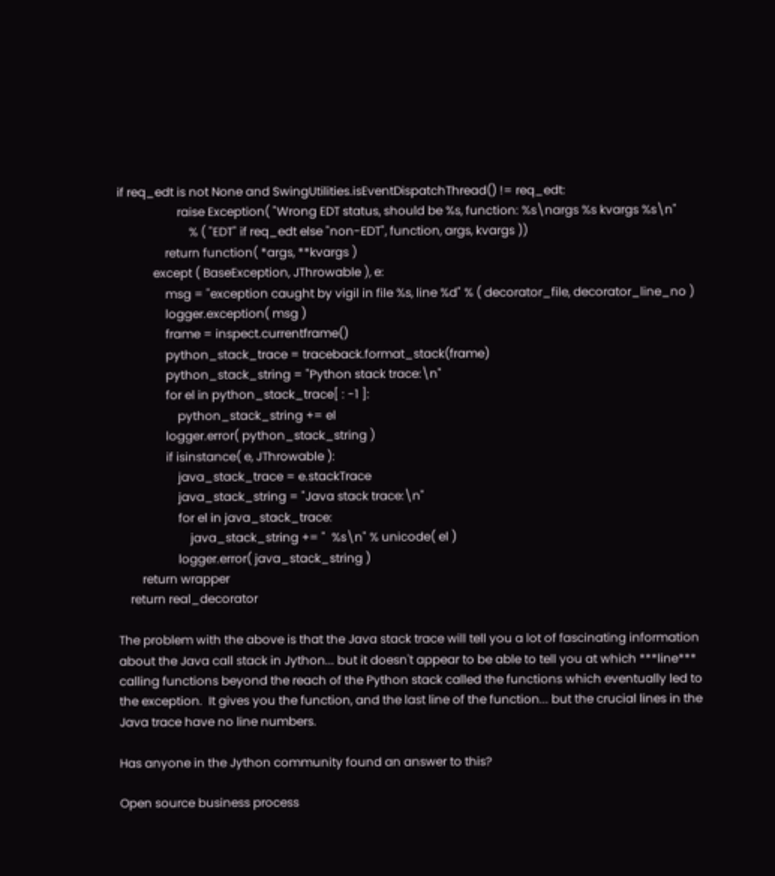if req_edt is not None and SwingUtilities.isEventDispatchThread() != req_edt:
                    raise Exception( "Wrong EDT status, should be %s, function: %s\nargs %s kvargs %s\n"
                        % ( "EDT" if req_edt else "non-EDT", function, args, kvargs ))
                return function( *args, **kvargs )
            except ( BaseException, JThrowable ), e:
                msg = "exception caught by vigil in file %s, line %d" % ( decorator_file, decorator_line_no )
                logger.exception( msg )
                frame = inspect.currentframe()
                python_stack_trace = traceback.format_stack(frame)
                python_stack_string = "Python stack trace:\n"
                for el in python_stack_trace[ : -1 ]:
                    python_stack_string += el
                logger.error( python_stack_string )
                if isinstance( e, JThrowable ):
                    java_stack_trace = e.stackTrace
                    java_stack_string = "Java stack trace:\n"
                    for el in java_stack_trace:
                        java_stack_string += "  %s\n" % unicode( el )
                    logger.error( java_stack_string )
        return wrapper
    return real_decorator

The problem with the above is that the Java stack trace will tell you a lot of fascinating information about the Java call stack in Jython... but it doesn't appear to be able to tell you at which ***line*** calling functions beyond the reach of the Python stack called the functions which eventually led to the exception.  It gives you the function, and the last line of the function... but the crucial lines in the Java trace have no line numbers.

Has anyone in the Jython community found an answer to this?

Open source business process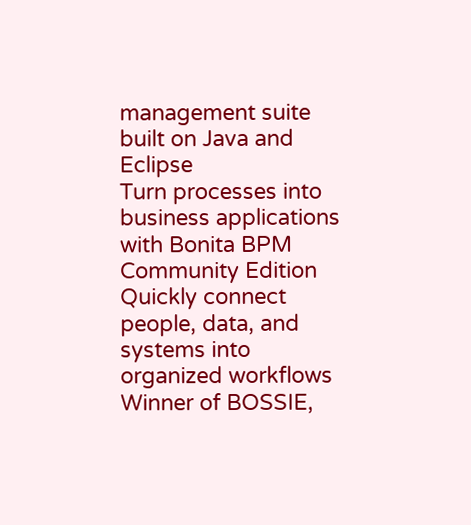management suite built on Java and Eclipse
Turn processes into business applications with Bonita BPM Community Edition
Quickly connect people, data, and systems into organized workflows
Winner of BOSSIE,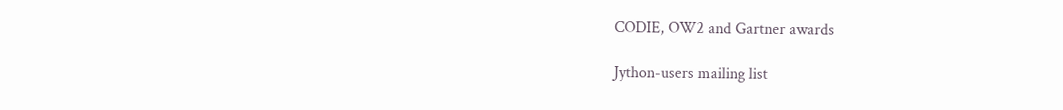CODIE, OW2 and Gartner awards

Jython-users mailing list